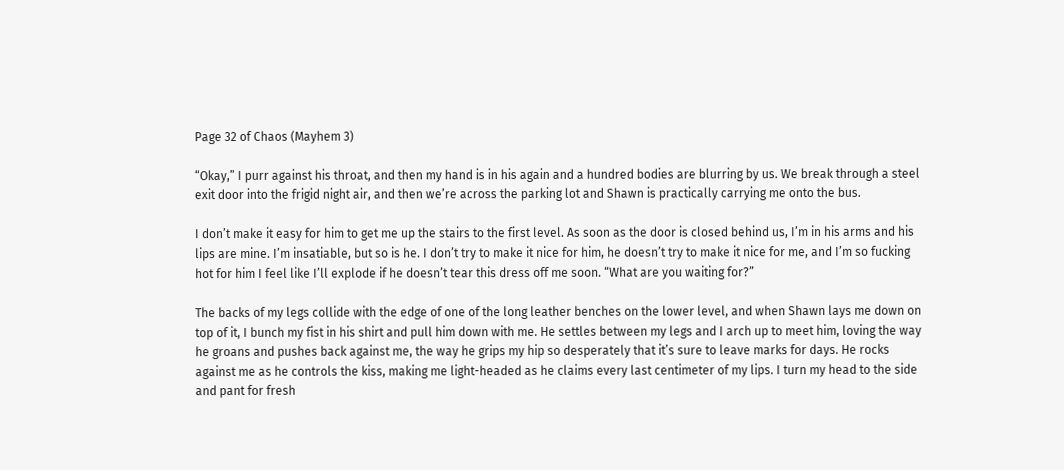Page 32 of Chaos (Mayhem 3)

“Okay,” I purr against his throat, and then my hand is in his again and a hundred bodies are blurring by us. We break through a steel exit door into the frigid night air, and then we’re across the parking lot and Shawn is practically carrying me onto the bus.

I don’t make it easy for him to get me up the stairs to the first level. As soon as the door is closed behind us, I’m in his arms and his lips are mine. I’m insatiable, but so is he. I don’t try to make it nice for him, he doesn’t try to make it nice for me, and I’m so fucking hot for him I feel like I’ll explode if he doesn’t tear this dress off me soon. “What are you waiting for?”

The backs of my legs collide with the edge of one of the long leather benches on the lower level, and when Shawn lays me down on top of it, I bunch my fist in his shirt and pull him down with me. He settles between my legs and I arch up to meet him, loving the way he groans and pushes back against me, the way he grips my hip so desperately that it’s sure to leave marks for days. He rocks against me as he controls the kiss, making me light-headed as he claims every last centimeter of my lips. I turn my head to the side and pant for fresh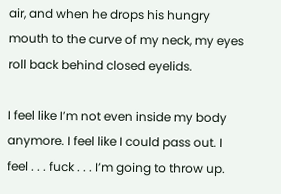air, and when he drops his hungry mouth to the curve of my neck, my eyes roll back behind closed eyelids.

I feel like I’m not even inside my body anymore. I feel like I could pass out. I feel . . . fuck . . . I’m going to throw up.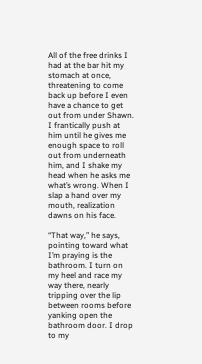All of the free drinks I had at the bar hit my stomach at once, threatening to come back up before I even have a chance to get out from under Shawn. I frantically push at him until he gives me enough space to roll out from underneath him, and I shake my head when he asks me what’s wrong. When I slap a hand over my mouth, realization dawns on his face.

“That way,” he says, pointing toward what I’m praying is the bathroom. I turn on my heel and race my way there, nearly tripping over the lip between rooms before yanking open the bathroom door. I drop to my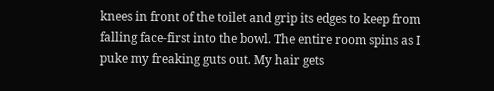knees in front of the toilet and grip its edges to keep from falling face-first into the bowl. The entire room spins as I puke my freaking guts out. My hair gets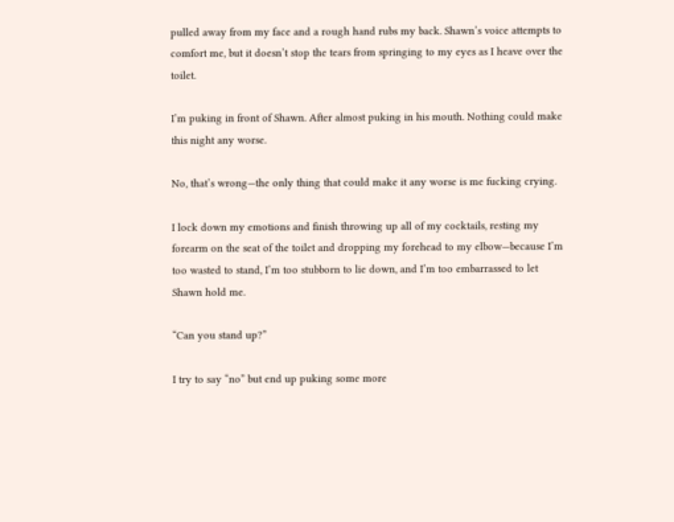pulled away from my face and a rough hand rubs my back. Shawn’s voice attempts to comfort me, but it doesn’t stop the tears from springing to my eyes as I heave over the toilet.

I’m puking in front of Shawn. After almost puking in his mouth. Nothing could make this night any worse.

No, that’s wrong—the only thing that could make it any worse is me fucking crying.

I lock down my emotions and finish throwing up all of my cocktails, resting my forearm on the seat of the toilet and dropping my forehead to my elbow—because I’m too wasted to stand, I’m too stubborn to lie down, and I’m too embarrassed to let Shawn hold me.

“Can you stand up?”

I try to say “no” but end up puking some more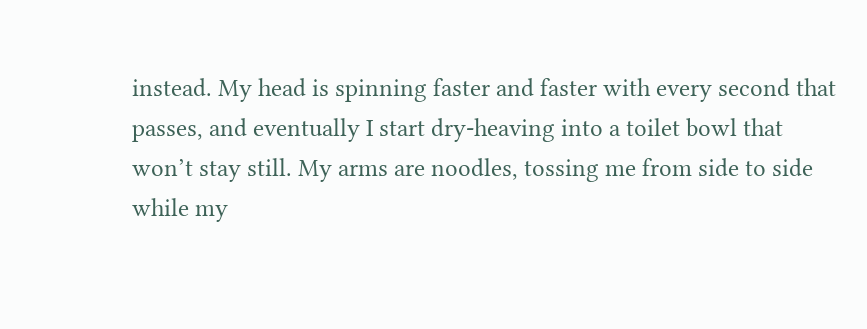instead. My head is spinning faster and faster with every second that passes, and eventually I start dry-heaving into a toilet bowl that won’t stay still. My arms are noodles, tossing me from side to side while my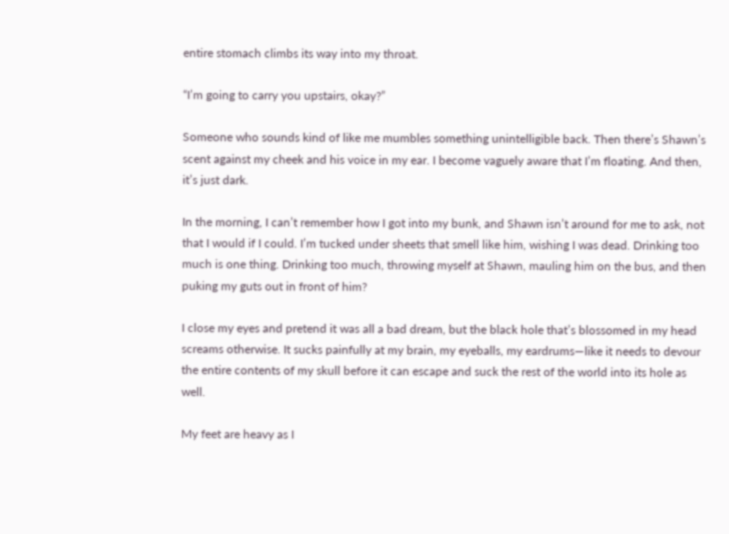entire stomach climbs its way into my throat.

“I’m going to carry you upstairs, okay?”

Someone who sounds kind of like me mumbles something unintelligible back. Then there’s Shawn’s scent against my cheek and his voice in my ear. I become vaguely aware that I’m floating. And then, it’s just dark.

In the morning, I can’t remember how I got into my bunk, and Shawn isn’t around for me to ask, not that I would if I could. I’m tucked under sheets that smell like him, wishing I was dead. Drinking too much is one thing. Drinking too much, throwing myself at Shawn, mauling him on the bus, and then puking my guts out in front of him?

I close my eyes and pretend it was all a bad dream, but the black hole that’s blossomed in my head screams otherwise. It sucks painfully at my brain, my eyeballs, my eardrums—like it needs to devour the entire contents of my skull before it can escape and suck the rest of the world into its hole as well.

My feet are heavy as I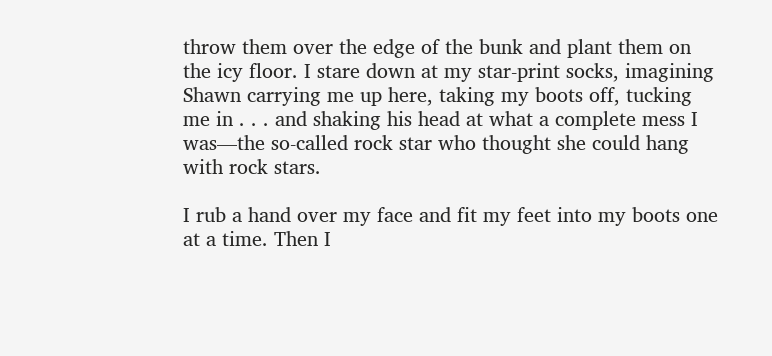throw them over the edge of the bunk and plant them on the icy floor. I stare down at my star-print socks, imagining Shawn carrying me up here, taking my boots off, tucking me in . . . and shaking his head at what a complete mess I was—the so-called rock star who thought she could hang with rock stars.

I rub a hand over my face and fit my feet into my boots one at a time. Then I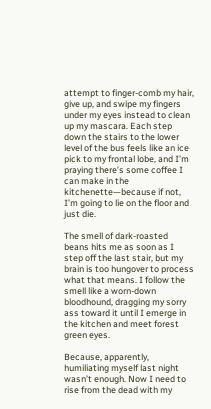attempt to finger-comb my hair, give up, and swipe my fingers under my eyes instead to clean up my mascara. Each step down the stairs to the lower level of the bus feels like an ice pick to my frontal lobe, and I’m praying there’s some coffee I can make in the kitchenette—because if not, I’m going to lie on the floor and just die.

The smell of dark-roasted beans hits me as soon as I step off the last stair, but my brain is too hungover to process what that means. I follow the smell like a worn-down bloodhound, dragging my sorry ass toward it until I emerge in the kitchen and meet forest green eyes.

Because, apparently, humiliating myself last night wasn’t enough. Now I need to rise from the dead with my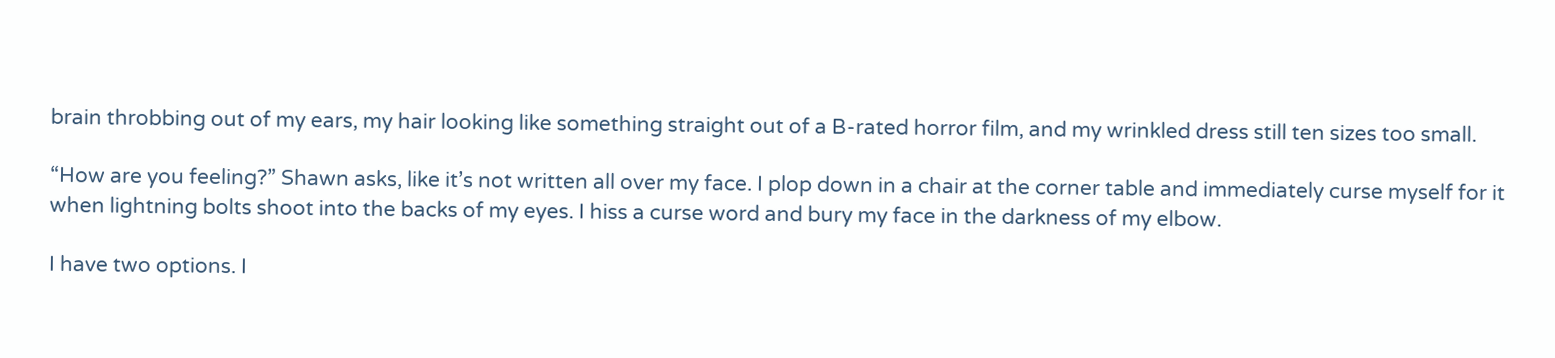brain throbbing out of my ears, my hair looking like something straight out of a B-rated horror film, and my wrinkled dress still ten sizes too small.

“How are you feeling?” Shawn asks, like it’s not written all over my face. I plop down in a chair at the corner table and immediately curse myself for it when lightning bolts shoot into the backs of my eyes. I hiss a curse word and bury my face in the darkness of my elbow.

I have two options. I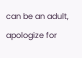can be an adult, apologize for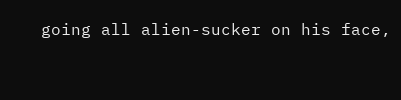going all alien-sucker on his face,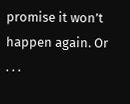promise it won’t happen again. Or . . .